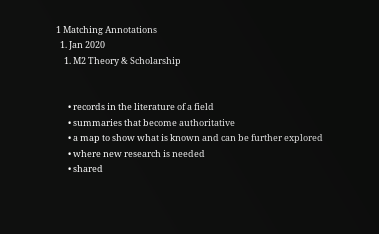1 Matching Annotations
  1. Jan 2020
    1. M2 Theory & Scholarship


      • records in the literature of a field
      • summaries that become authoritative
      • a map to show what is known and can be further explored
      • where new research is needed
      • shared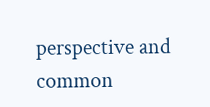perspective and common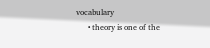vocabulary
      • theory is one of the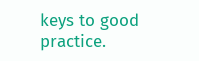keys to good practice.